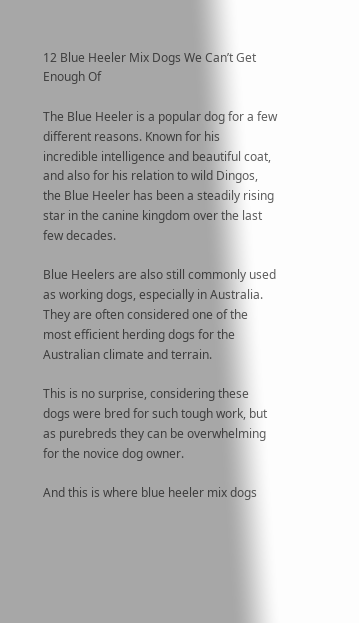12 Blue Heeler Mix Dogs We Can’t Get Enough Of

The Blue Heeler is a popular dog for a few different reasons. Known for his incredible intelligence and beautiful coat, and also for his relation to wild Dingos, the Blue Heeler has been a steadily rising star in the canine kingdom over the last few decades.

Blue Heelers are also still commonly used as working dogs, especially in Australia. They are often considered one of the most efficient herding dogs for the Australian climate and terrain.

This is no surprise, considering these dogs were bred for such tough work, but as purebreds they can be overwhelming for the novice dog owner.

And this is where blue heeler mix dogs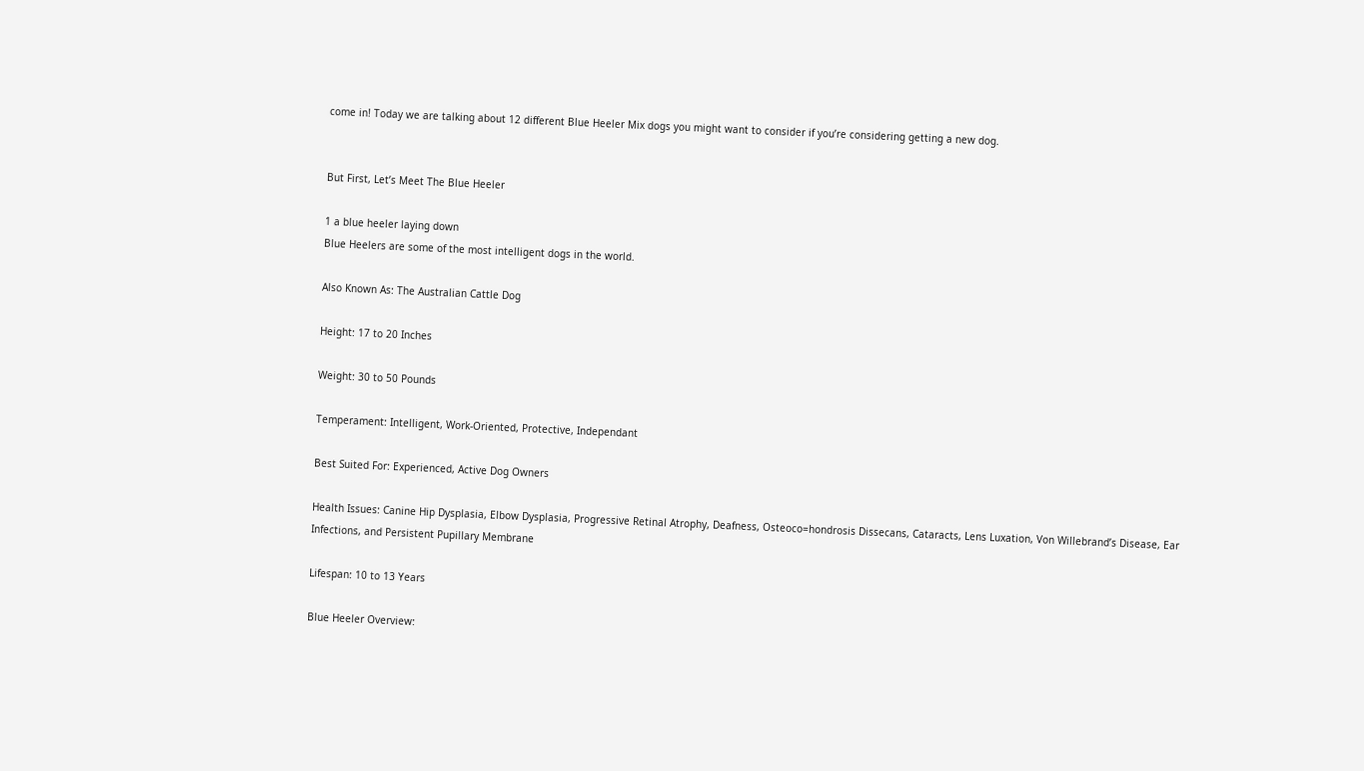come in! Today we are talking about 12 different Blue Heeler Mix dogs you might want to consider if you’re considering getting a new dog.


But First, Let’s Meet The Blue Heeler

1 a blue heeler laying down
Blue Heelers are some of the most intelligent dogs in the world.

Also Known As: The Australian Cattle Dog

Height: 17 to 20 Inches

Weight: 30 to 50 Pounds

Temperament: Intelligent, Work-Oriented, Protective, Independant

Best Suited For: Experienced, Active Dog Owners

Health Issues: Canine Hip Dysplasia, Elbow Dysplasia, Progressive Retinal Atrophy, Deafness, Osteoco=hondrosis Dissecans, Cataracts, Lens Luxation, Von Willebrand’s Disease, Ear Infections, and Persistent Pupillary Membrane

Lifespan: 10 to 13 Years

Blue Heeler Overview: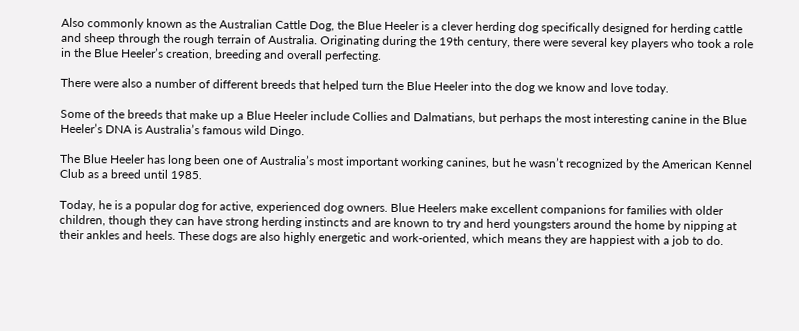Also commonly known as the Australian Cattle Dog, the Blue Heeler is a clever herding dog specifically designed for herding cattle and sheep through the rough terrain of Australia. Originating during the 19th century, there were several key players who took a role in the Blue Heeler’s creation, breeding and overall perfecting.

There were also a number of different breeds that helped turn the Blue Heeler into the dog we know and love today.

Some of the breeds that make up a Blue Heeler include Collies and Dalmatians, but perhaps the most interesting canine in the Blue Heeler’s DNA is Australia’s famous wild Dingo.

The Blue Heeler has long been one of Australia’s most important working canines, but he wasn’t recognized by the American Kennel Club as a breed until 1985.

Today, he is a popular dog for active, experienced dog owners. Blue Heelers make excellent companions for families with older children, though they can have strong herding instincts and are known to try and herd youngsters around the home by nipping at their ankles and heels. These dogs are also highly energetic and work-oriented, which means they are happiest with a job to do.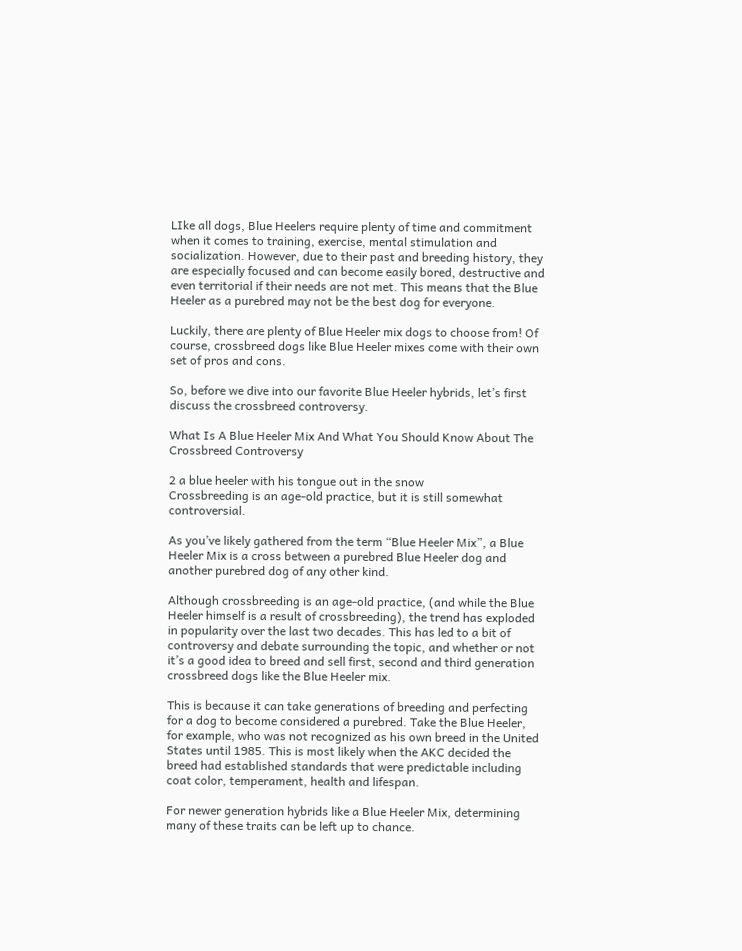LIke all dogs, Blue Heelers require plenty of time and commitment when it comes to training, exercise, mental stimulation and socialization. However, due to their past and breeding history, they are especially focused and can become easily bored, destructive and even territorial if their needs are not met. This means that the Blue Heeler as a purebred may not be the best dog for everyone.

Luckily, there are plenty of Blue Heeler mix dogs to choose from! Of course, crossbreed dogs like Blue Heeler mixes come with their own set of pros and cons.

So, before we dive into our favorite Blue Heeler hybrids, let’s first discuss the crossbreed controversy.

What Is A Blue Heeler Mix And What You Should Know About The Crossbreed Controversy

2 a blue heeler with his tongue out in the snow
Crossbreeding is an age-old practice, but it is still somewhat controversial.

As you’ve likely gathered from the term “Blue Heeler Mix”, a Blue Heeler Mix is a cross between a purebred Blue Heeler dog and another purebred dog of any other kind.

Although crossbreeding is an age-old practice, (and while the Blue Heeler himself is a result of crossbreeding), the trend has exploded in popularity over the last two decades. This has led to a bit of controversy and debate surrounding the topic, and whether or not it’s a good idea to breed and sell first, second and third generation crossbreed dogs like the Blue Heeler mix.

This is because it can take generations of breeding and perfecting for a dog to become considered a purebred. Take the Blue Heeler, for example, who was not recognized as his own breed in the United States until 1985. This is most likely when the AKC decided the breed had established standards that were predictable including coat color, temperament, health and lifespan.

For newer generation hybrids like a Blue Heeler Mix, determining many of these traits can be left up to chance.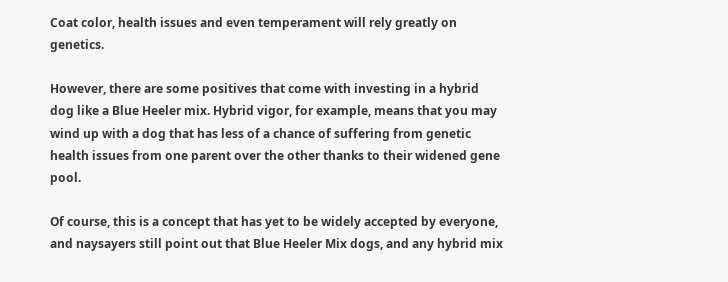Coat color, health issues and even temperament will rely greatly on genetics.

However, there are some positives that come with investing in a hybrid dog like a Blue Heeler mix. Hybrid vigor, for example, means that you may wind up with a dog that has less of a chance of suffering from genetic health issues from one parent over the other thanks to their widened gene pool.

Of course, this is a concept that has yet to be widely accepted by everyone, and naysayers still point out that Blue Heeler Mix dogs, and any hybrid mix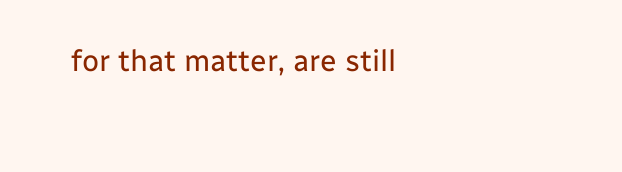for that matter, are still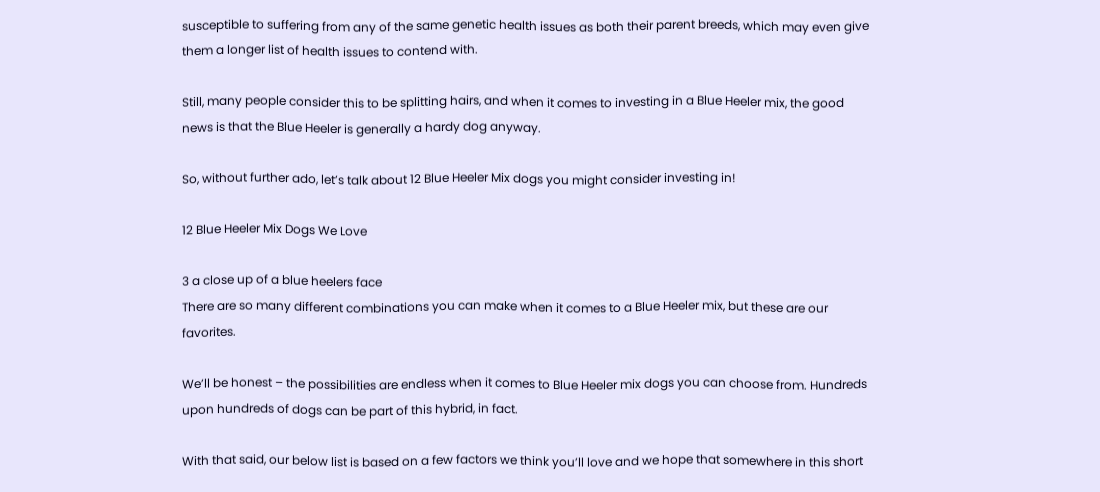susceptible to suffering from any of the same genetic health issues as both their parent breeds, which may even give them a longer list of health issues to contend with.

Still, many people consider this to be splitting hairs, and when it comes to investing in a Blue Heeler mix, the good news is that the Blue Heeler is generally a hardy dog anyway.

So, without further ado, let’s talk about 12 Blue Heeler Mix dogs you might consider investing in!

12 Blue Heeler Mix Dogs We Love

3 a close up of a blue heelers face
There are so many different combinations you can make when it comes to a Blue Heeler mix, but these are our favorites.

We’ll be honest – the possibilities are endless when it comes to Blue Heeler mix dogs you can choose from. Hundreds upon hundreds of dogs can be part of this hybrid, in fact.

With that said, our below list is based on a few factors we think you’ll love and we hope that somewhere in this short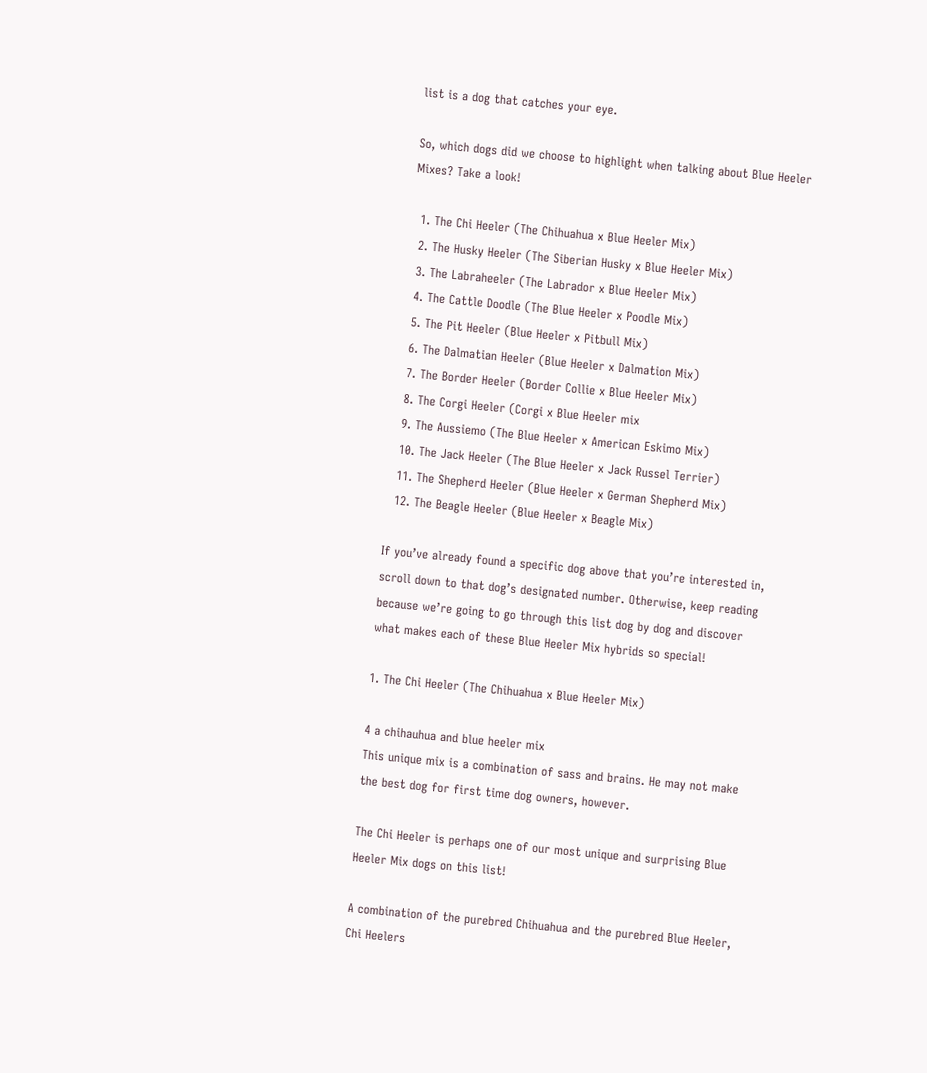list is a dog that catches your eye.

So, which dogs did we choose to highlight when talking about Blue Heeler Mixes? Take a look!

  1. The Chi Heeler (The Chihuahua x Blue Heeler Mix)
  2. The Husky Heeler (The Siberian Husky x Blue Heeler Mix)
  3. The Labraheeler (The Labrador x Blue Heeler Mix)
  4. The Cattle Doodle (The Blue Heeler x Poodle Mix)
  5. The Pit Heeler (Blue Heeler x Pitbull Mix)
  6. The Dalmatian Heeler (Blue Heeler x Dalmation Mix)
  7. The Border Heeler (Border Collie x Blue Heeler Mix)
  8. The Corgi Heeler (Corgi x Blue Heeler mix
  9. The Aussiemo (The Blue Heeler x American Eskimo Mix)
  10. The Jack Heeler (The Blue Heeler x Jack Russel Terrier)
  11. The Shepherd Heeler (Blue Heeler x German Shepherd Mix)
  12. The Beagle Heeler (Blue Heeler x Beagle Mix)

If you’ve already found a specific dog above that you’re interested in, scroll down to that dog’s designated number. Otherwise, keep reading because we’re going to go through this list dog by dog and discover what makes each of these Blue Heeler Mix hybrids so special!

1. The Chi Heeler (The Chihuahua x Blue Heeler Mix)

4 a chihauhua and blue heeler mix
This unique mix is a combination of sass and brains. He may not make the best dog for first time dog owners, however.

The Chi Heeler is perhaps one of our most unique and surprising Blue Heeler Mix dogs on this list!

A combination of the purebred Chihuahua and the purebred Blue Heeler, Chi Heelers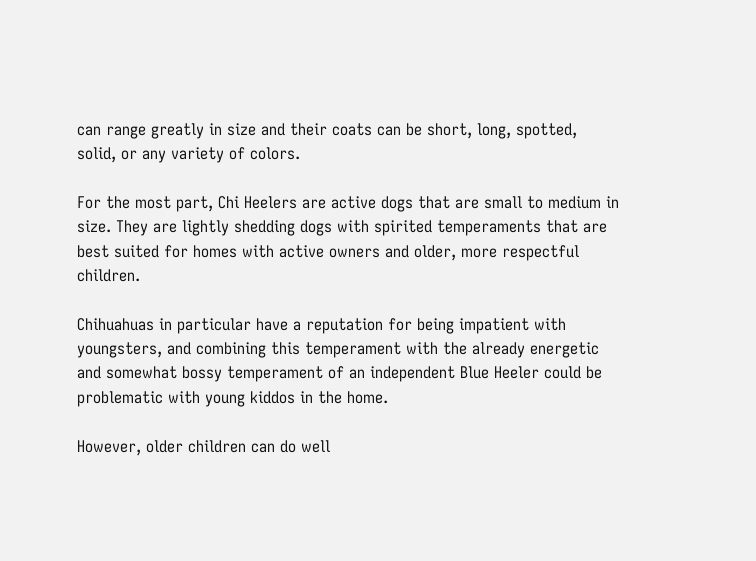can range greatly in size and their coats can be short, long, spotted, solid, or any variety of colors.

For the most part, Chi Heelers are active dogs that are small to medium in size. They are lightly shedding dogs with spirited temperaments that are best suited for homes with active owners and older, more respectful children.

Chihuahuas in particular have a reputation for being impatient with youngsters, and combining this temperament with the already energetic and somewhat bossy temperament of an independent Blue Heeler could be problematic with young kiddos in the home.

However, older children can do well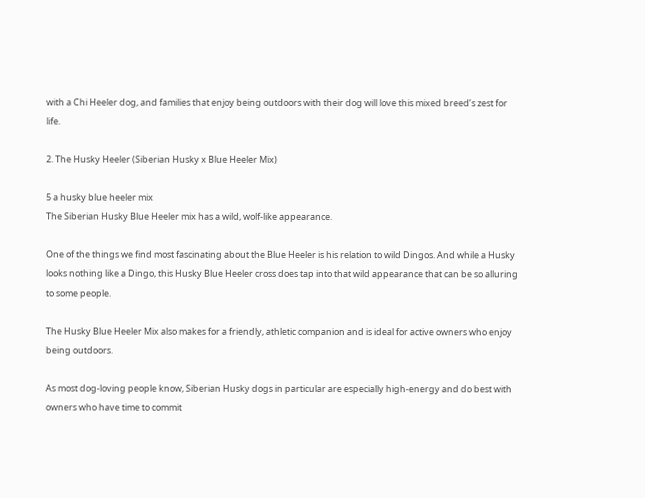with a Chi Heeler dog, and families that enjoy being outdoors with their dog will love this mixed breed’s zest for life.

2. The Husky Heeler (Siberian Husky x Blue Heeler Mix)

5 a husky blue heeler mix
The Siberian Husky Blue Heeler mix has a wild, wolf-like appearance.

One of the things we find most fascinating about the Blue Heeler is his relation to wild Dingos. And while a Husky looks nothing like a Dingo, this Husky Blue Heeler cross does tap into that wild appearance that can be so alluring to some people.

The Husky Blue Heeler Mix also makes for a friendly, athletic companion and is ideal for active owners who enjoy being outdoors.

As most dog-loving people know, Siberian Husky dogs in particular are especially high-energy and do best with owners who have time to commit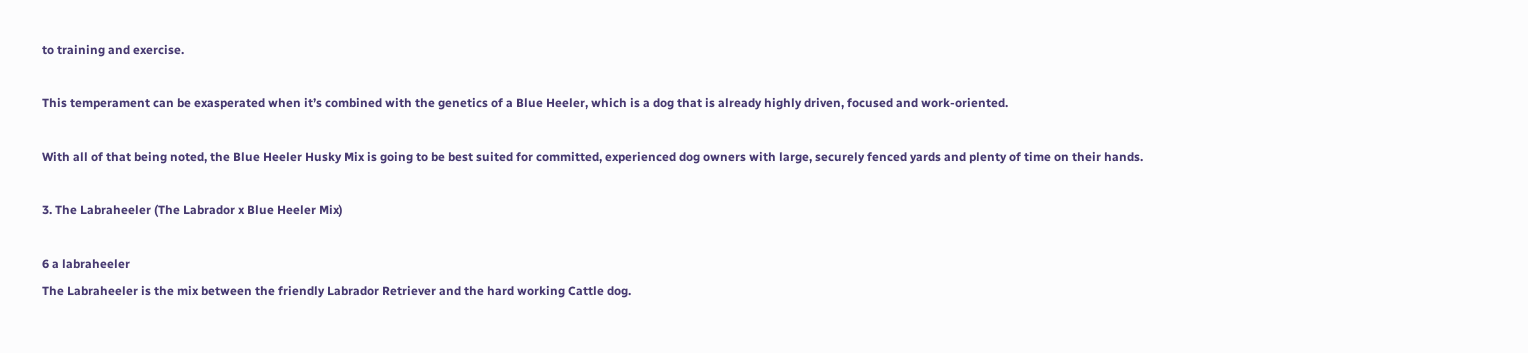to training and exercise.

This temperament can be exasperated when it’s combined with the genetics of a Blue Heeler, which is a dog that is already highly driven, focused and work-oriented.

With all of that being noted, the Blue Heeler Husky Mix is going to be best suited for committed, experienced dog owners with large, securely fenced yards and plenty of time on their hands.

3. The Labraheeler (The Labrador x Blue Heeler Mix)

6 a labraheeler
The Labraheeler is the mix between the friendly Labrador Retriever and the hard working Cattle dog.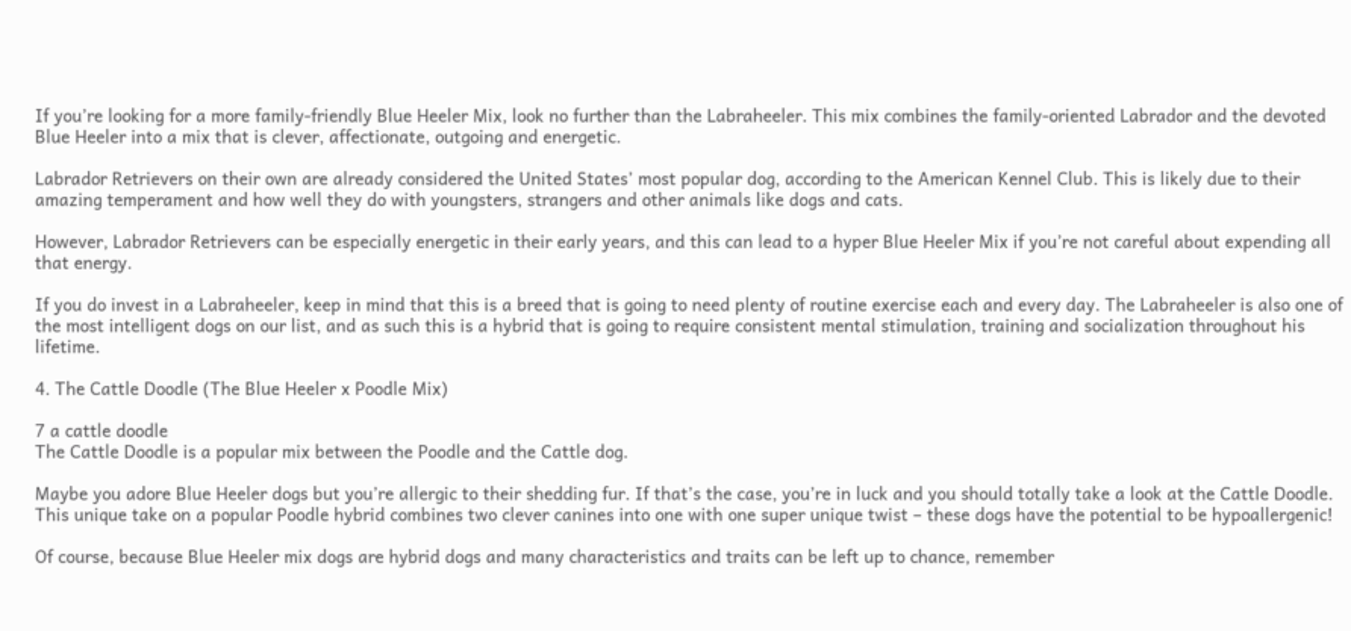If you’re looking for a more family-friendly Blue Heeler Mix, look no further than the Labraheeler. This mix combines the family-oriented Labrador and the devoted Blue Heeler into a mix that is clever, affectionate, outgoing and energetic.

Labrador Retrievers on their own are already considered the United States’ most popular dog, according to the American Kennel Club. This is likely due to their amazing temperament and how well they do with youngsters, strangers and other animals like dogs and cats.

However, Labrador Retrievers can be especially energetic in their early years, and this can lead to a hyper Blue Heeler Mix if you’re not careful about expending all that energy.

If you do invest in a Labraheeler, keep in mind that this is a breed that is going to need plenty of routine exercise each and every day. The Labraheeler is also one of the most intelligent dogs on our list, and as such this is a hybrid that is going to require consistent mental stimulation, training and socialization throughout his lifetime.

4. The Cattle Doodle (The Blue Heeler x Poodle Mix)

7 a cattle doodle
The Cattle Doodle is a popular mix between the Poodle and the Cattle dog.

Maybe you adore Blue Heeler dogs but you’re allergic to their shedding fur. If that’s the case, you’re in luck and you should totally take a look at the Cattle Doodle. This unique take on a popular Poodle hybrid combines two clever canines into one with one super unique twist – these dogs have the potential to be hypoallergenic!

Of course, because Blue Heeler mix dogs are hybrid dogs and many characteristics and traits can be left up to chance, remember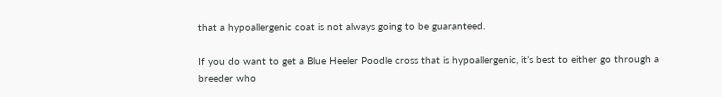that a hypoallergenic coat is not always going to be guaranteed.

If you do want to get a Blue Heeler Poodle cross that is hypoallergenic, it’s best to either go through a breeder who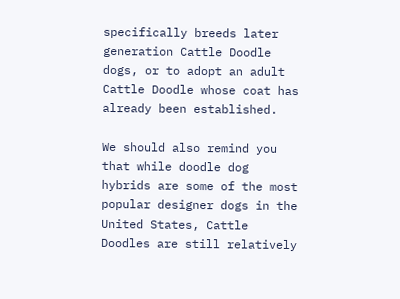specifically breeds later generation Cattle Doodle dogs, or to adopt an adult Cattle Doodle whose coat has already been established.

We should also remind you that while doodle dog hybrids are some of the most popular designer dogs in the United States, Cattle Doodles are still relatively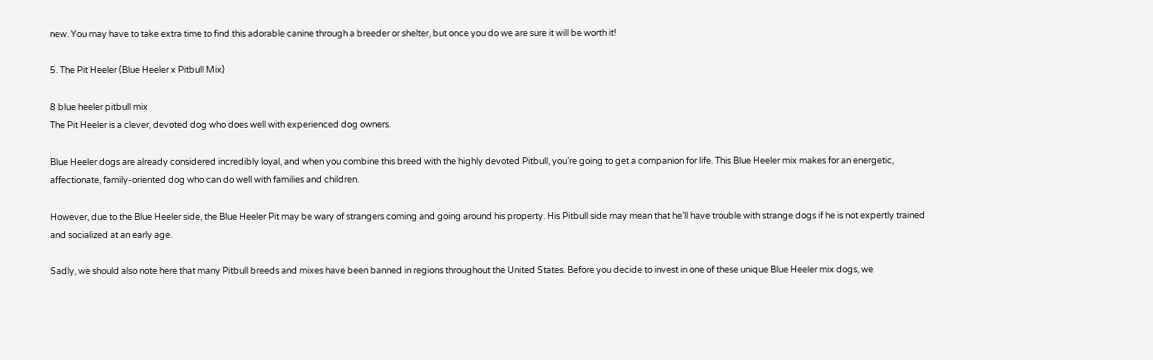new. You may have to take extra time to find this adorable canine through a breeder or shelter, but once you do we are sure it will be worth it!

5. The Pit Heeler (Blue Heeler x Pitbull Mix)

8 blue heeler pitbull mix
The Pit Heeler is a clever, devoted dog who does well with experienced dog owners.

Blue Heeler dogs are already considered incredibly loyal, and when you combine this breed with the highly devoted Pitbull, you’re going to get a companion for life. This Blue Heeler mix makes for an energetic, affectionate, family-oriented dog who can do well with families and children.

However, due to the Blue Heeler side, the Blue Heeler Pit may be wary of strangers coming and going around his property. His Pitbull side may mean that he’ll have trouble with strange dogs if he is not expertly trained and socialized at an early age.

Sadly, we should also note here that many Pitbull breeds and mixes have been banned in regions throughout the United States. Before you decide to invest in one of these unique Blue Heeler mix dogs, we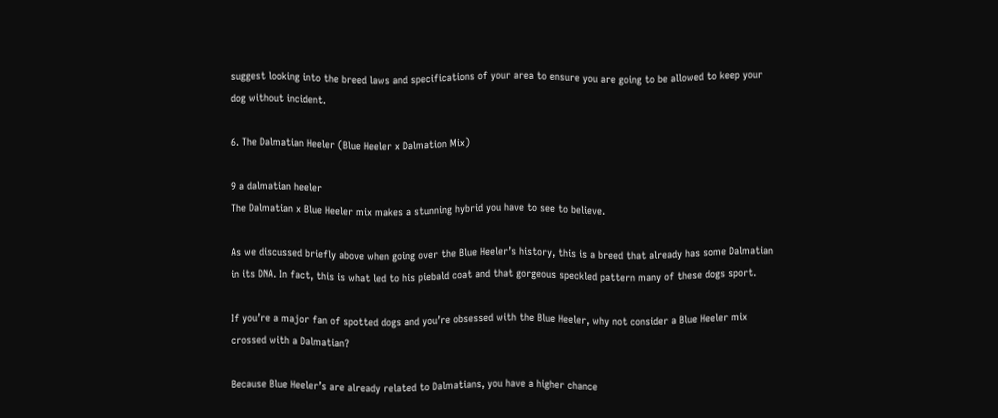suggest looking into the breed laws and specifications of your area to ensure you are going to be allowed to keep your dog without incident.

6. The Dalmatian Heeler (Blue Heeler x Dalmation Mix)

9 a dalmatian heeler
The Dalmatian x Blue Heeler mix makes a stunning hybrid you have to see to believe.

As we discussed briefly above when going over the Blue Heeler’s history, this is a breed that already has some Dalmatian in its DNA. In fact, this is what led to his piebald coat and that gorgeous speckled pattern many of these dogs sport.

If you’re a major fan of spotted dogs and you’re obsessed with the Blue Heeler, why not consider a Blue Heeler mix crossed with a Dalmatian?

Because Blue Heeler’s are already related to Dalmatians, you have a higher chance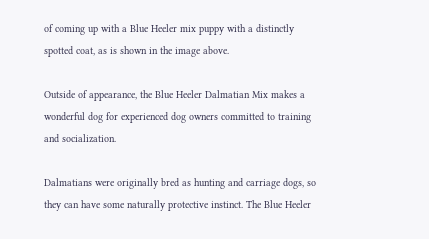of coming up with a Blue Heeler mix puppy with a distinctly spotted coat, as is shown in the image above.

Outside of appearance, the Blue Heeler Dalmatian Mix makes a wonderful dog for experienced dog owners committed to training and socialization.

Dalmatians were originally bred as hunting and carriage dogs, so they can have some naturally protective instinct. The Blue Heeler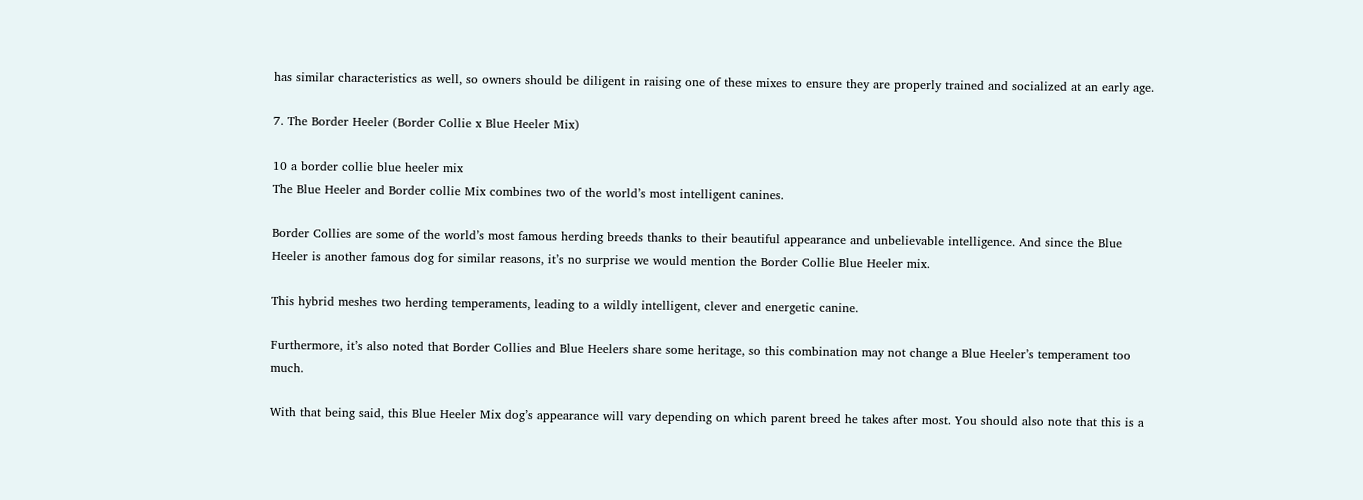has similar characteristics as well, so owners should be diligent in raising one of these mixes to ensure they are properly trained and socialized at an early age.

7. The Border Heeler (Border Collie x Blue Heeler Mix)

10 a border collie blue heeler mix
The Blue Heeler and Border collie Mix combines two of the world’s most intelligent canines.

Border Collies are some of the world’s most famous herding breeds thanks to their beautiful appearance and unbelievable intelligence. And since the Blue Heeler is another famous dog for similar reasons, it’s no surprise we would mention the Border Collie Blue Heeler mix.

This hybrid meshes two herding temperaments, leading to a wildly intelligent, clever and energetic canine.

Furthermore, it’s also noted that Border Collies and Blue Heelers share some heritage, so this combination may not change a Blue Heeler’s temperament too much.

With that being said, this Blue Heeler Mix dog’s appearance will vary depending on which parent breed he takes after most. You should also note that this is a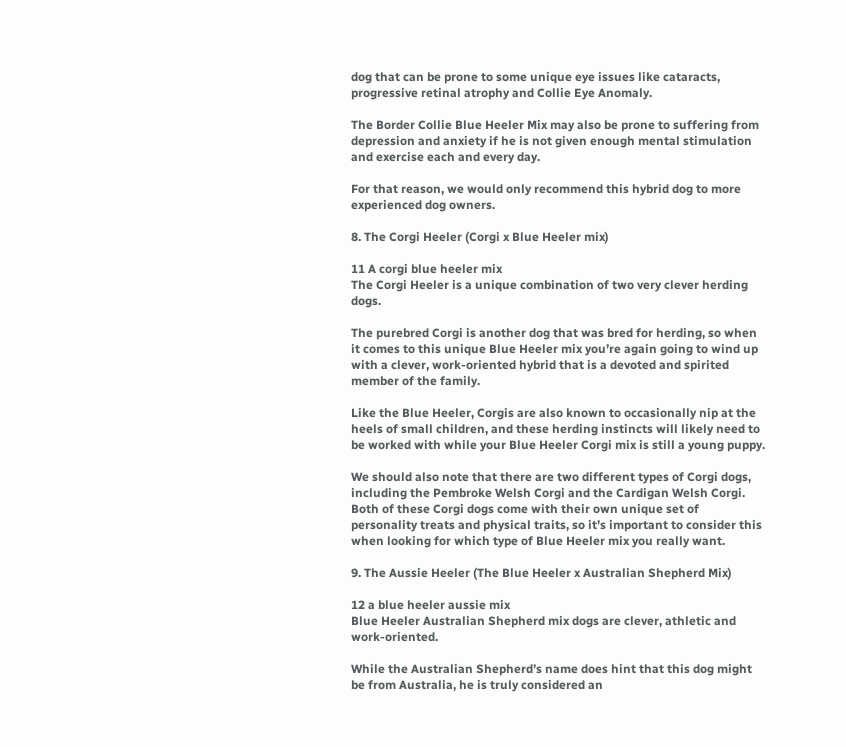dog that can be prone to some unique eye issues like cataracts, progressive retinal atrophy and Collie Eye Anomaly.

The Border Collie Blue Heeler Mix may also be prone to suffering from depression and anxiety if he is not given enough mental stimulation and exercise each and every day.

For that reason, we would only recommend this hybrid dog to more experienced dog owners.

8. The Corgi Heeler (Corgi x Blue Heeler mix)

11 A corgi blue heeler mix
The Corgi Heeler is a unique combination of two very clever herding dogs.

The purebred Corgi is another dog that was bred for herding, so when it comes to this unique Blue Heeler mix you’re again going to wind up with a clever, work-oriented hybrid that is a devoted and spirited member of the family.

Like the Blue Heeler, Corgis are also known to occasionally nip at the heels of small children, and these herding instincts will likely need to be worked with while your Blue Heeler Corgi mix is still a young puppy.

We should also note that there are two different types of Corgi dogs, including the Pembroke Welsh Corgi and the Cardigan Welsh Corgi. Both of these Corgi dogs come with their own unique set of personality treats and physical traits, so it’s important to consider this when looking for which type of Blue Heeler mix you really want.

9. The Aussie Heeler (The Blue Heeler x Australian Shepherd Mix)

12 a blue heeler aussie mix
Blue Heeler Australian Shepherd mix dogs are clever, athletic and work-oriented.

While the Australian Shepherd’s name does hint that this dog might be from Australia, he is truly considered an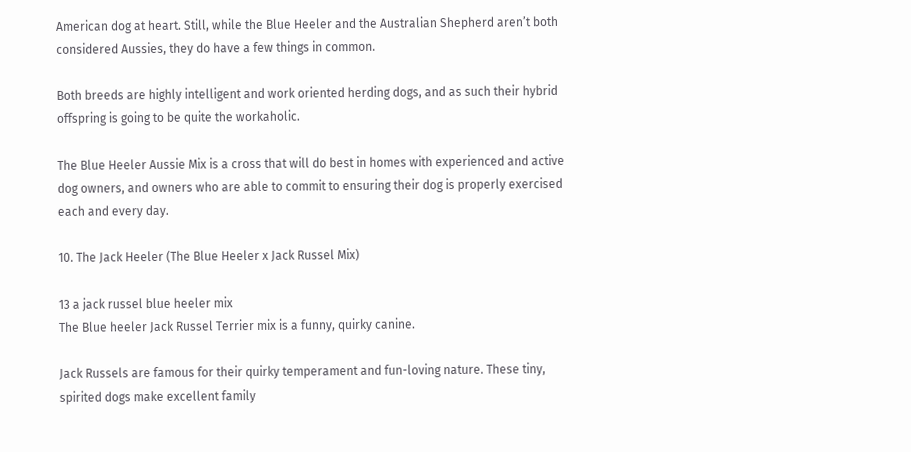American dog at heart. Still, while the Blue Heeler and the Australian Shepherd aren’t both considered Aussies, they do have a few things in common.

Both breeds are highly intelligent and work oriented herding dogs, and as such their hybrid offspring is going to be quite the workaholic.

The Blue Heeler Aussie Mix is a cross that will do best in homes with experienced and active dog owners, and owners who are able to commit to ensuring their dog is properly exercised each and every day.

10. The Jack Heeler (The Blue Heeler x Jack Russel Mix)

13 a jack russel blue heeler mix
The Blue heeler Jack Russel Terrier mix is a funny, quirky canine.

Jack Russels are famous for their quirky temperament and fun-loving nature. These tiny, spirited dogs make excellent family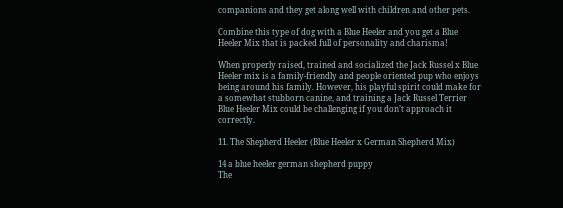companions and they get along well with children and other pets.

Combine this type of dog with a Blue Heeler and you get a Blue Heeler Mix that is packed full of personality and charisma!

When properly raised, trained and socialized the Jack Russel x Blue Heeler mix is a family-friendly and people oriented pup who enjoys being around his family. However, his playful spirit could make for a somewhat stubborn canine, and training a Jack Russel Terrier Blue Heeler Mix could be challenging if you don’t approach it correctly.

11. The Shepherd Heeler (Blue Heeler x German Shepherd Mix)

14 a blue heeler german shepherd puppy
The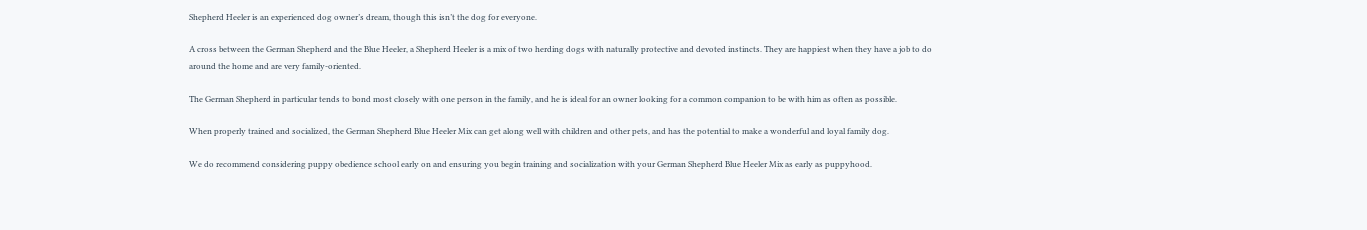Shepherd Heeler is an experienced dog owner’s dream, though this isn’t the dog for everyone.

A cross between the German Shepherd and the Blue Heeler, a Shepherd Heeler is a mix of two herding dogs with naturally protective and devoted instincts. They are happiest when they have a job to do around the home and are very family-oriented.

The German Shepherd in particular tends to bond most closely with one person in the family, and he is ideal for an owner looking for a common companion to be with him as often as possible.

When properly trained and socialized, the German Shepherd Blue Heeler Mix can get along well with children and other pets, and has the potential to make a wonderful and loyal family dog.

We do recommend considering puppy obedience school early on and ensuring you begin training and socialization with your German Shepherd Blue Heeler Mix as early as puppyhood.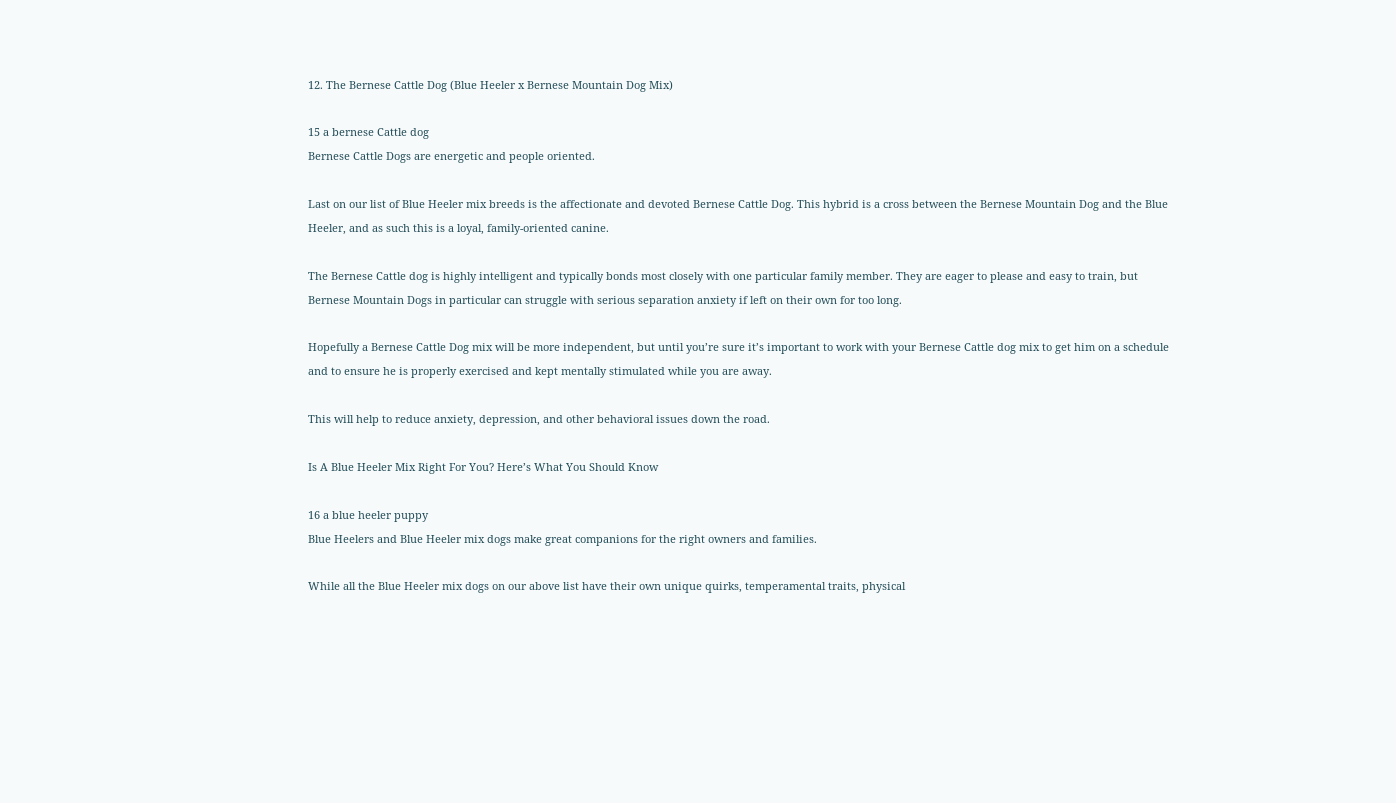12. The Bernese Cattle Dog (Blue Heeler x Bernese Mountain Dog Mix)

15 a bernese Cattle dog
Bernese Cattle Dogs are energetic and people oriented.

Last on our list of Blue Heeler mix breeds is the affectionate and devoted Bernese Cattle Dog. This hybrid is a cross between the Bernese Mountain Dog and the Blue Heeler, and as such this is a loyal, family-oriented canine.

The Bernese Cattle dog is highly intelligent and typically bonds most closely with one particular family member. They are eager to please and easy to train, but Bernese Mountain Dogs in particular can struggle with serious separation anxiety if left on their own for too long.

Hopefully a Bernese Cattle Dog mix will be more independent, but until you’re sure it’s important to work with your Bernese Cattle dog mix to get him on a schedule and to ensure he is properly exercised and kept mentally stimulated while you are away.

This will help to reduce anxiety, depression, and other behavioral issues down the road.

Is A Blue Heeler Mix Right For You? Here’s What You Should Know

16 a blue heeler puppy
Blue Heelers and Blue Heeler mix dogs make great companions for the right owners and families.

While all the Blue Heeler mix dogs on our above list have their own unique quirks, temperamental traits, physical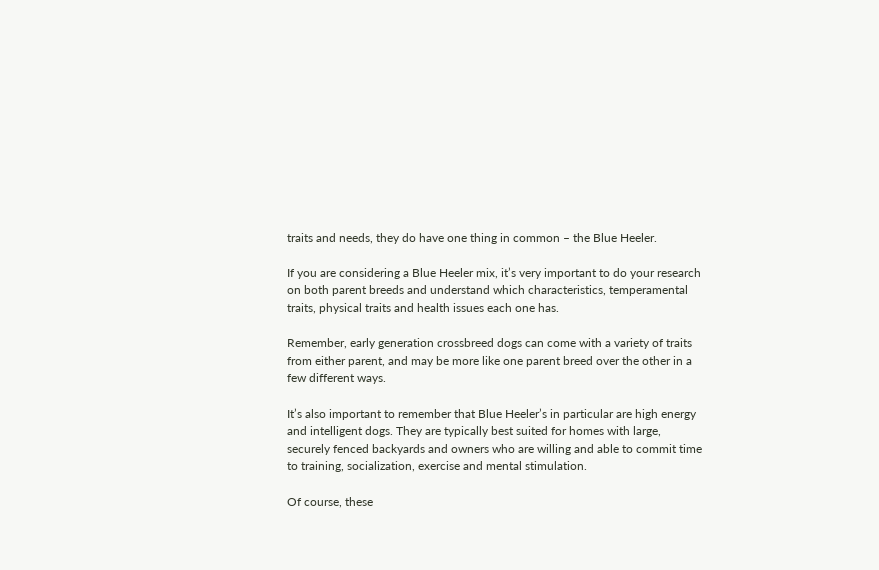traits and needs, they do have one thing in common – the Blue Heeler.

If you are considering a Blue Heeler mix, it’s very important to do your research on both parent breeds and understand which characteristics, temperamental traits, physical traits and health issues each one has.

Remember, early generation crossbreed dogs can come with a variety of traits from either parent, and may be more like one parent breed over the other in a few different ways.

It’s also important to remember that Blue Heeler’s in particular are high energy and intelligent dogs. They are typically best suited for homes with large, securely fenced backyards and owners who are willing and able to commit time to training, socialization, exercise and mental stimulation.

Of course, these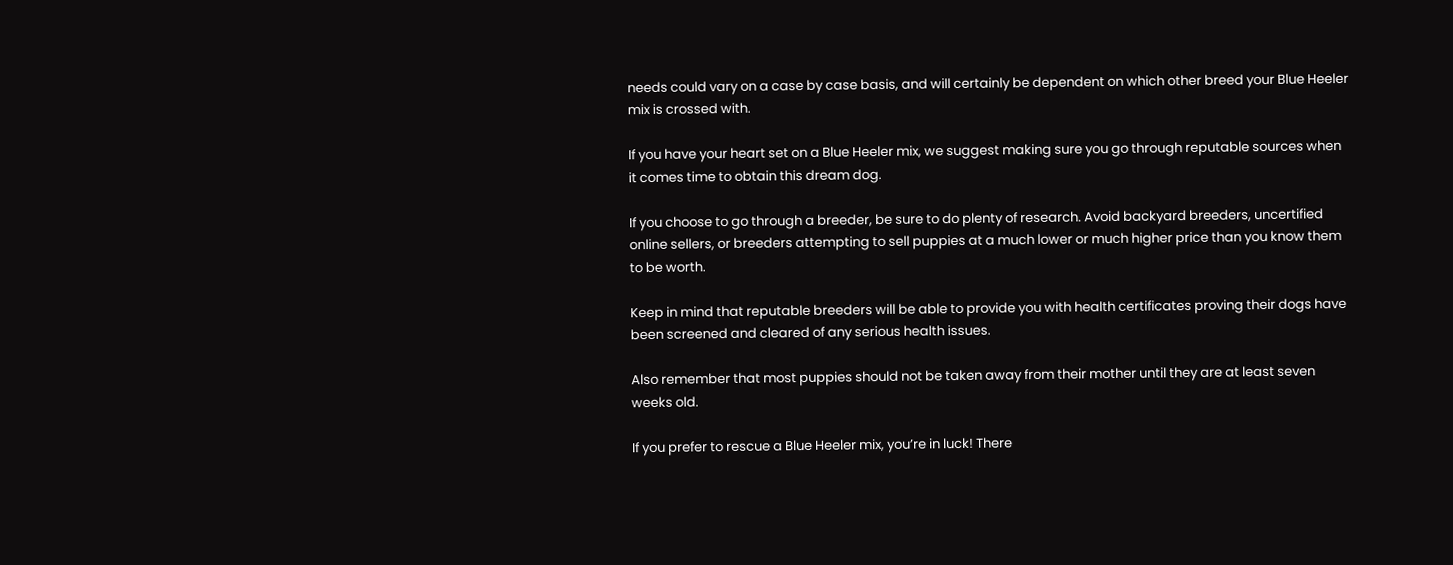needs could vary on a case by case basis, and will certainly be dependent on which other breed your Blue Heeler mix is crossed with.

If you have your heart set on a Blue Heeler mix, we suggest making sure you go through reputable sources when it comes time to obtain this dream dog.

If you choose to go through a breeder, be sure to do plenty of research. Avoid backyard breeders, uncertified online sellers, or breeders attempting to sell puppies at a much lower or much higher price than you know them to be worth.

Keep in mind that reputable breeders will be able to provide you with health certificates proving their dogs have been screened and cleared of any serious health issues.

Also remember that most puppies should not be taken away from their mother until they are at least seven weeks old.

If you prefer to rescue a Blue Heeler mix, you’re in luck! There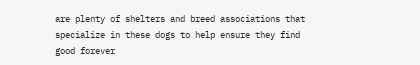are plenty of shelters and breed associations that specialize in these dogs to help ensure they find good forever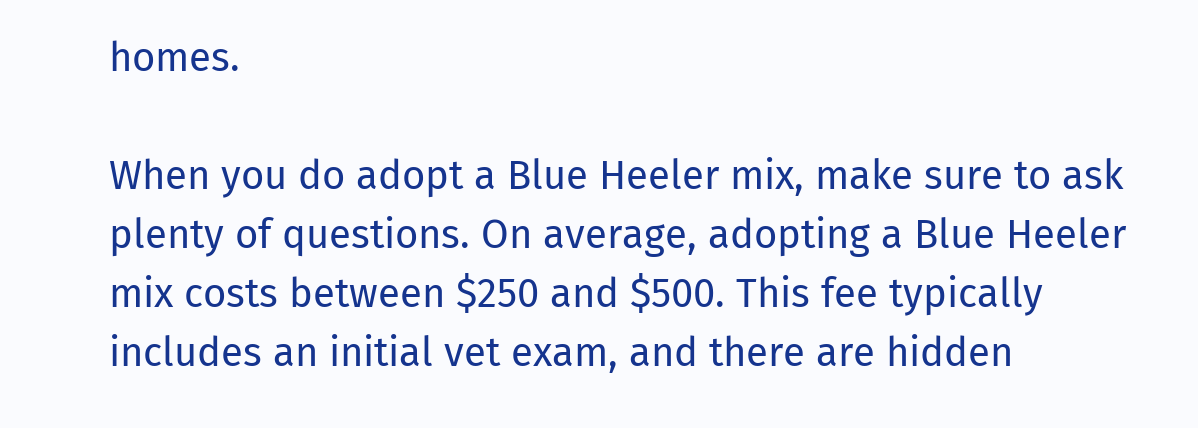homes.

When you do adopt a Blue Heeler mix, make sure to ask plenty of questions. On average, adopting a Blue Heeler mix costs between $250 and $500. This fee typically includes an initial vet exam, and there are hidden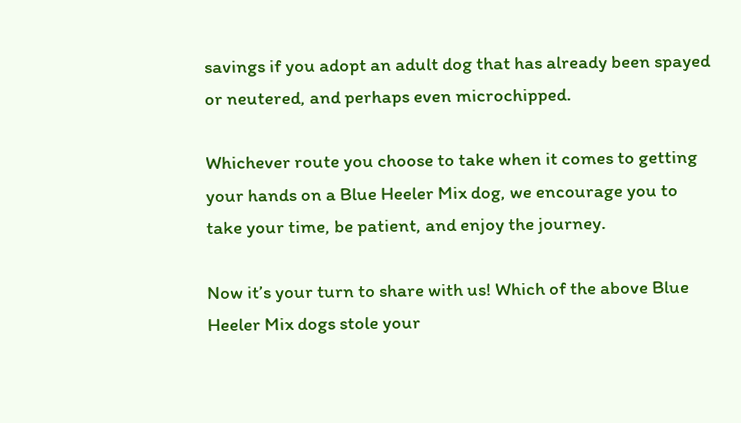savings if you adopt an adult dog that has already been spayed or neutered, and perhaps even microchipped.

Whichever route you choose to take when it comes to getting your hands on a Blue Heeler Mix dog, we encourage you to take your time, be patient, and enjoy the journey.

Now it’s your turn to share with us! Which of the above Blue Heeler Mix dogs stole your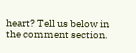heart? Tell us below in the comment section.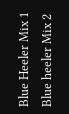Blue Heeler Mix 1 Blue heeler Mix 2